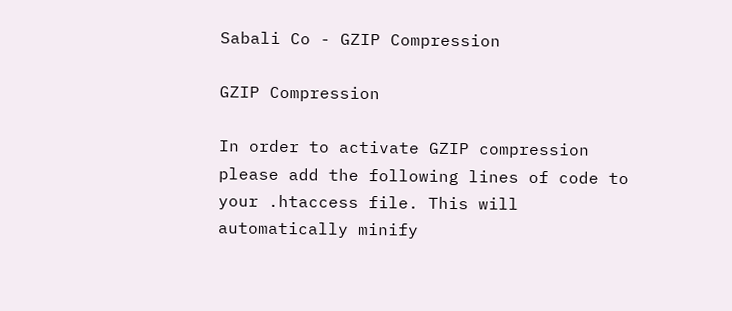Sabali Co - GZIP Compression

GZIP Compression

In order to activate GZIP compression please add the following lines of code to your .htaccess file. This will automatically minify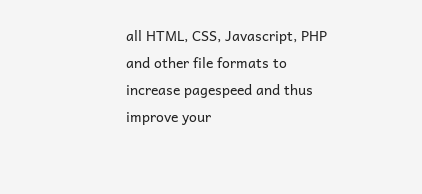all HTML, CSS, Javascript, PHP and other file formats to increase pagespeed and thus improve your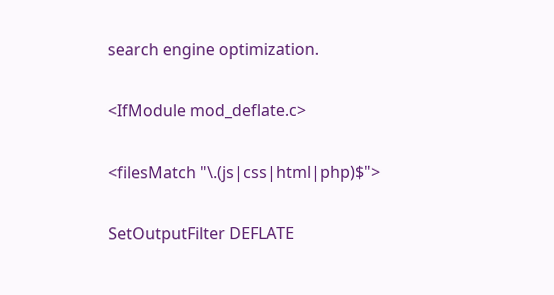search engine optimization.

<IfModule mod_deflate.c>

<filesMatch "\.(js|css|html|php)$">

SetOutputFilter DEFLATE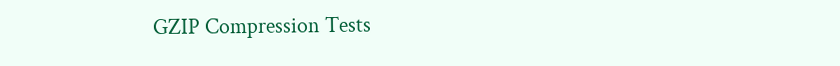GZIP Compression Tests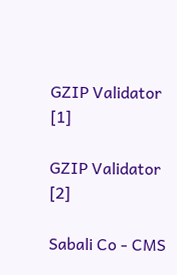GZIP Validator [1]

GZIP Validator [2]

Sabali Co - CMS